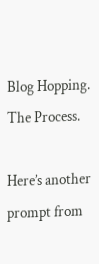Blog Hopping. The Process.

Here’s another prompt from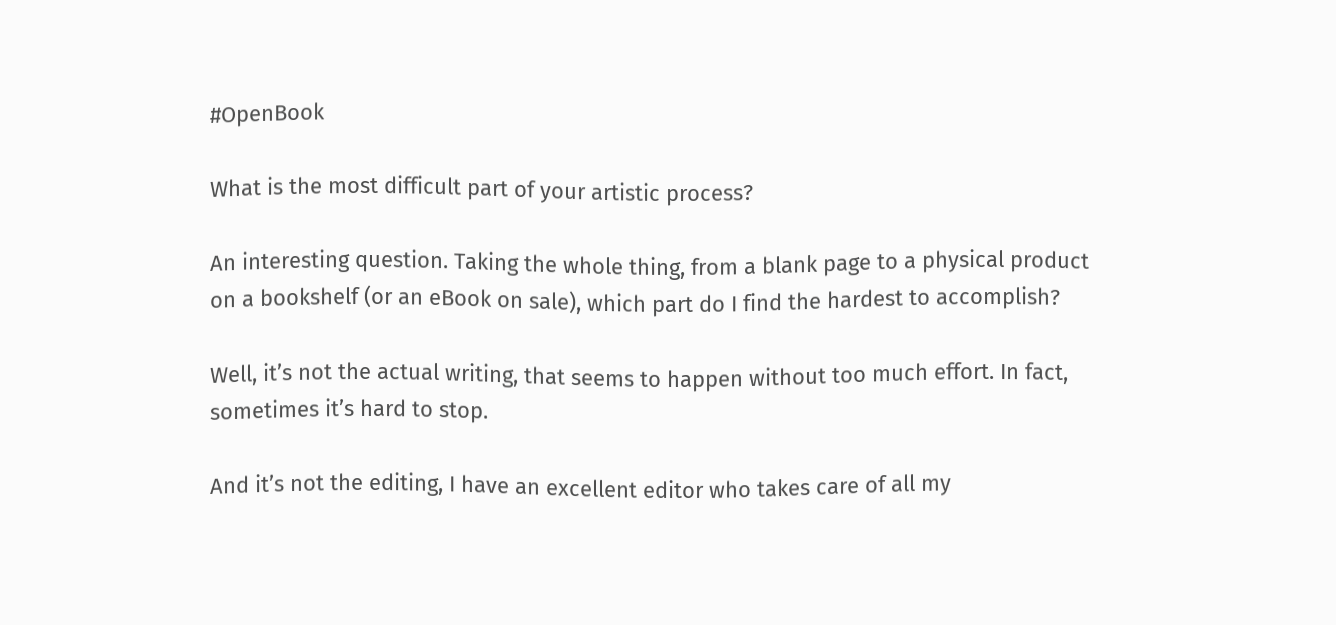#OpenBook

What is the most difficult part of your artistic process?

An interesting question. Taking the whole thing, from a blank page to a physical product on a bookshelf (or an eBook on sale), which part do I find the hardest to accomplish?

Well, it’s not the actual writing, that seems to happen without too much effort. In fact, sometimes it’s hard to stop.

And it’s not the editing, I have an excellent editor who takes care of all my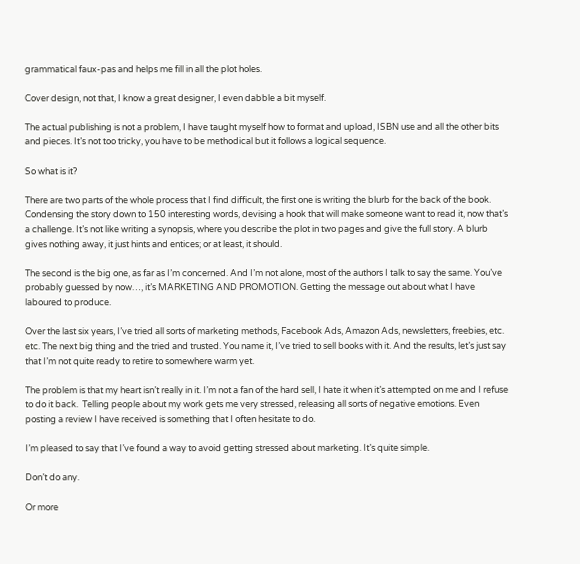grammatical faux-pas and helps me fill in all the plot holes.

Cover design, not that, I know a great designer, I even dabble a bit myself.

The actual publishing is not a problem, I have taught myself how to format and upload, ISBN use and all the other bits and pieces. It’s not too tricky, you have to be methodical but it follows a logical sequence.

So what is it?

There are two parts of the whole process that I find difficult, the first one is writing the blurb for the back of the book. Condensing the story down to 150 interesting words, devising a hook that will make someone want to read it, now that’s a challenge. It’s not like writing a synopsis, where you describe the plot in two pages and give the full story. A blurb gives nothing away, it just hints and entices; or at least, it should.

The second is the big one, as far as I’m concerned. And I’m not alone, most of the authors I talk to say the same. You’ve probably guessed by now…, it’s MARKETING AND PROMOTION. Getting the message out about what I have laboured to produce.

Over the last six years, I’ve tried all sorts of marketing methods, Facebook Ads, Amazon Ads, newsletters, freebies, etc. etc. The next big thing and the tried and trusted. You name it, I’ve tried to sell books with it. And the results, let’s just say that I’m not quite ready to retire to somewhere warm yet.

The problem is that my heart isn’t really in it. I’m not a fan of the hard sell, I hate it when it’s attempted on me and I refuse to do it back.  Telling people about my work gets me very stressed, releasing all sorts of negative emotions. Even posting a review I have received is something that I often hesitate to do.

I’m pleased to say that I’ve found a way to avoid getting stressed about marketing. It’s quite simple.

Don’t do any.

Or more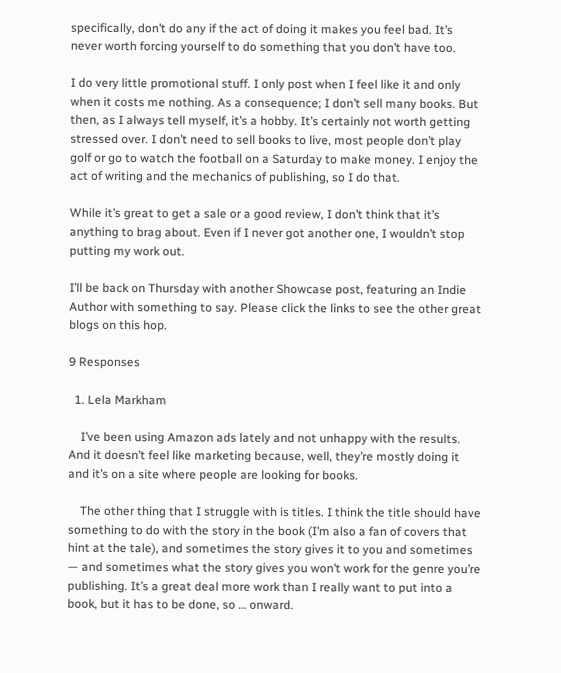specifically, don’t do any if the act of doing it makes you feel bad. It’s never worth forcing yourself to do something that you don’t have too.

I do very little promotional stuff. I only post when I feel like it and only when it costs me nothing. As a consequence; I don’t sell many books. But then, as I always tell myself, it’s a hobby. It’s certainly not worth getting stressed over. I don’t need to sell books to live, most people don’t play golf or go to watch the football on a Saturday to make money. I enjoy the act of writing and the mechanics of publishing, so I do that.

While it’s great to get a sale or a good review, I don’t think that it’s anything to brag about. Even if I never got another one, I wouldn’t stop putting my work out.

I’ll be back on Thursday with another Showcase post, featuring an Indie Author with something to say. Please click the links to see the other great blogs on this hop.

9 Responses

  1. Lela Markham

    I’ve been using Amazon ads lately and not unhappy with the results. And it doesn’t feel like marketing because, well, they’re mostly doing it and it’s on a site where people are looking for books.

    The other thing that I struggle with is titles. I think the title should have something to do with the story in the book (I’m also a fan of covers that hint at the tale), and sometimes the story gives it to you and sometimes — and sometimes what the story gives you won’t work for the genre you’re publishing. It’s a great deal more work than I really want to put into a book, but it has to be done, so … onward.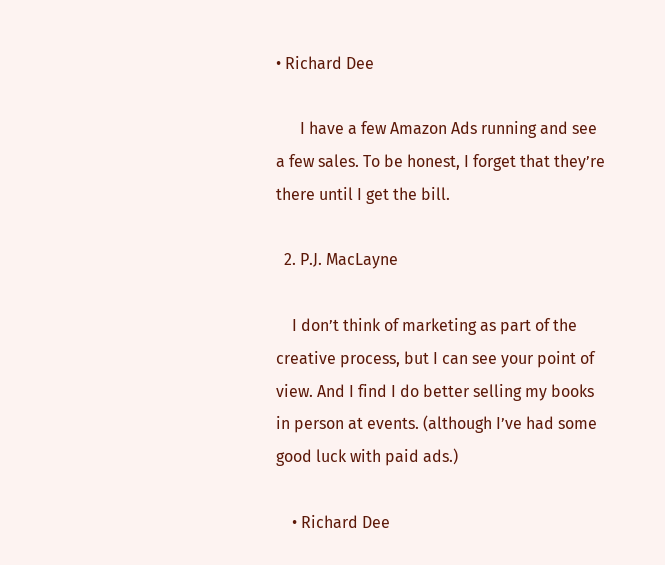• Richard Dee

      I have a few Amazon Ads running and see a few sales. To be honest, I forget that they’re there until I get the bill.

  2. P.J. MacLayne

    I don’t think of marketing as part of the creative process, but I can see your point of view. And I find I do better selling my books in person at events. (although I’ve had some good luck with paid ads.)

    • Richard Dee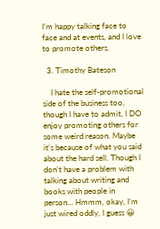I’m happy talking face to face and at events, and I love to promote others.

  3. Timothy Bateson

    I hate the self-promotional side of the business too, though I have to admit, I DO enjoy promoting others for some weird reason. Maybe it’s because of what you said about the hard sell. Though I don’t have a problem with talking about writing and books with people in person… Hmmm, okay, I’m just wired oddly, I guess 😀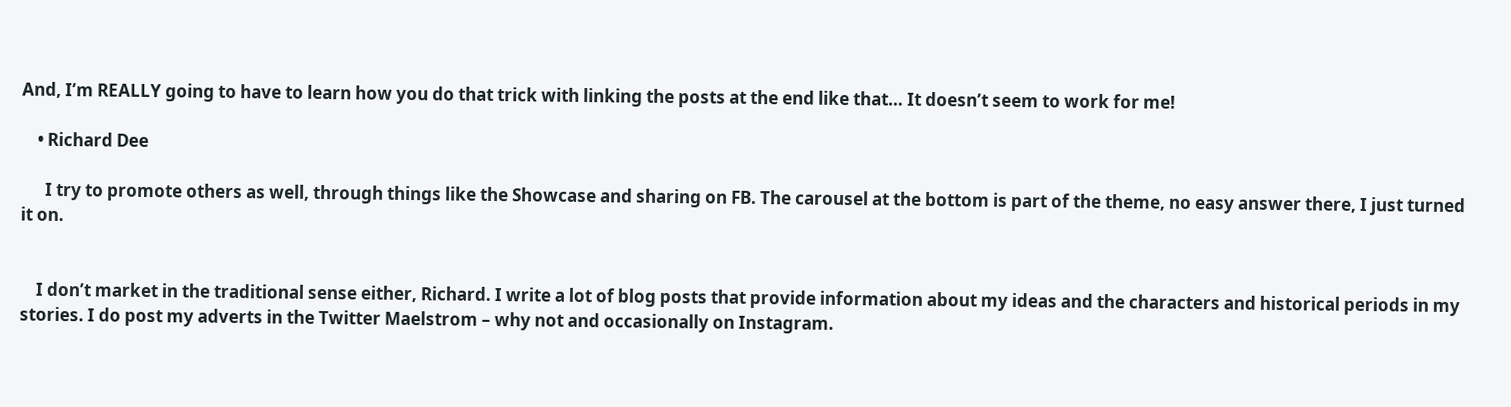And, I’m REALLY going to have to learn how you do that trick with linking the posts at the end like that… It doesn’t seem to work for me!

    • Richard Dee

      I try to promote others as well, through things like the Showcase and sharing on FB. The carousel at the bottom is part of the theme, no easy answer there, I just turned it on.


    I don’t market in the traditional sense either, Richard. I write a lot of blog posts that provide information about my ideas and the characters and historical periods in my stories. I do post my adverts in the Twitter Maelstrom – why not and occasionally on Instagram.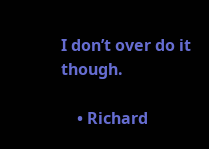I don’t over do it though.

    • Richard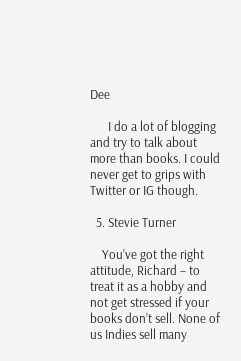Dee

      I do a lot of blogging and try to talk about more than books. I could never get to grips with Twitter or IG though.

  5. Stevie Turner

    You’ve got the right attitude, Richard – to treat it as a hobby and not get stressed if your books don’t sell. None of us Indies sell many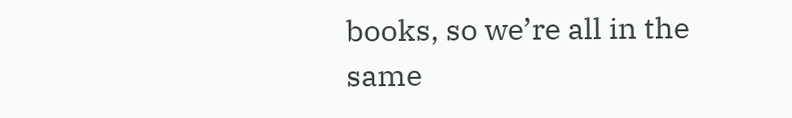books, so we’re all in the same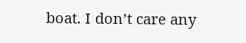boat. I don’t care any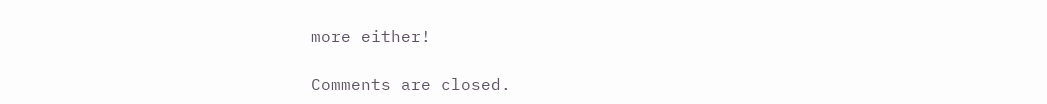more either!

Comments are closed.